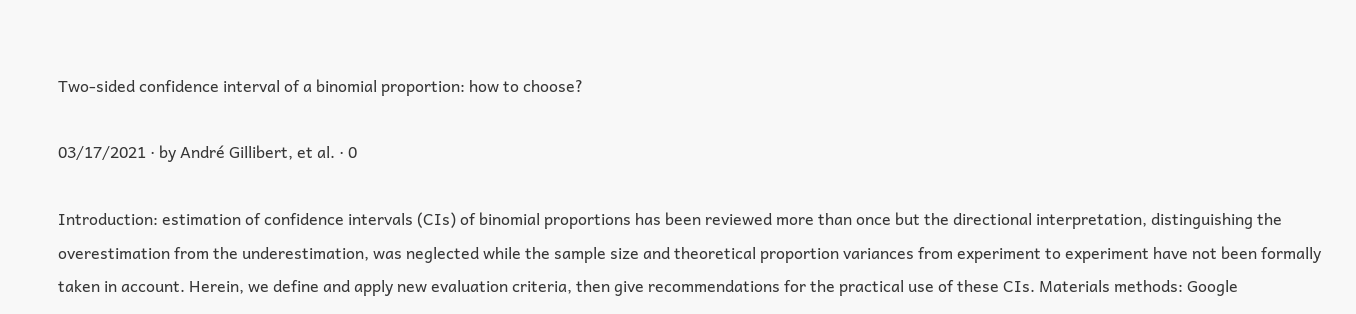Two-sided confidence interval of a binomial proportion: how to choose?

03/17/2021 ∙ by André Gillibert, et al. ∙ 0

Introduction: estimation of confidence intervals (CIs) of binomial proportions has been reviewed more than once but the directional interpretation, distinguishing the overestimation from the underestimation, was neglected while the sample size and theoretical proportion variances from experiment to experiment have not been formally taken in account. Herein, we define and apply new evaluation criteria, then give recommendations for the practical use of these CIs. Materials methods: Google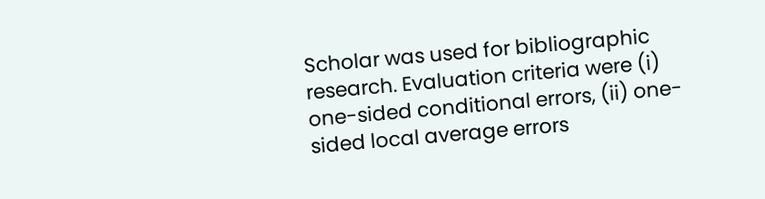Scholar was used for bibliographic research. Evaluation criteria were (i) one-sided conditional errors, (ii) one-sided local average errors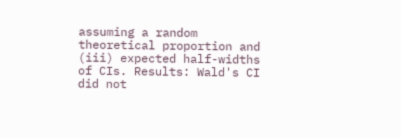assuming a random theoretical proportion and (iii) expected half-widths of CIs. Results: Wald's CI did not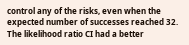control any of the risks, even when the expected number of successes reached 32. The likelihood ratio CI had a better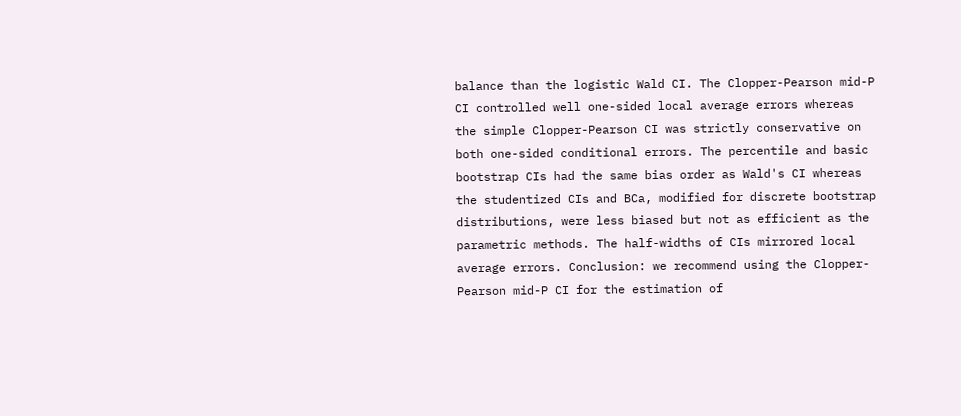balance than the logistic Wald CI. The Clopper-Pearson mid-P CI controlled well one-sided local average errors whereas the simple Clopper-Pearson CI was strictly conservative on both one-sided conditional errors. The percentile and basic bootstrap CIs had the same bias order as Wald's CI whereas the studentized CIs and BCa, modified for discrete bootstrap distributions, were less biased but not as efficient as the parametric methods. The half-widths of CIs mirrored local average errors. Conclusion: we recommend using the Clopper-Pearson mid-P CI for the estimation of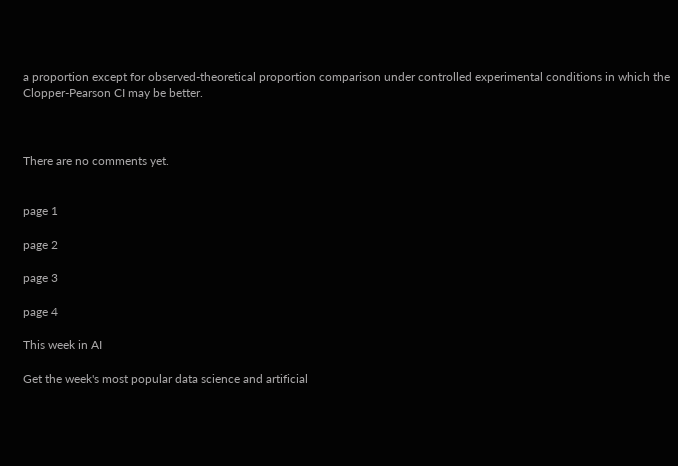a proportion except for observed-theoretical proportion comparison under controlled experimental conditions in which the Clopper-Pearson CI may be better.



There are no comments yet.


page 1

page 2

page 3

page 4

This week in AI

Get the week's most popular data science and artificial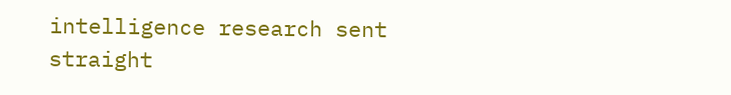intelligence research sent straight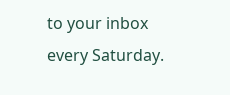to your inbox every Saturday.